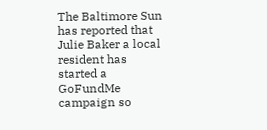The Baltimore Sun has reported that Julie Baker a local resident has started a GoFundMe campaign so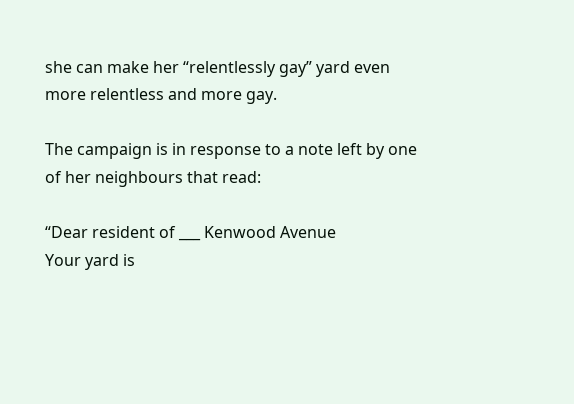she can make her “relentlessly gay” yard even more relentless and more gay.

The campaign is in response to a note left by one of her neighbours that read:

“Dear resident of ___ Kenwood Avenue
Your yard is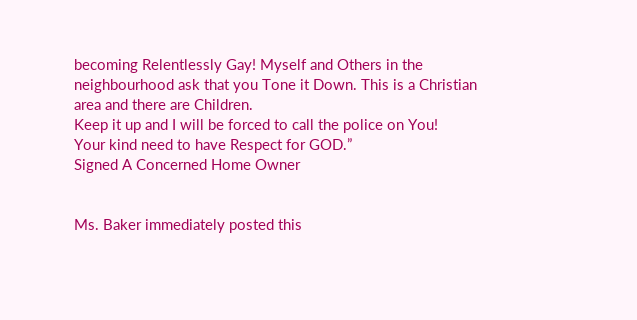becoming Relentlessly Gay! Myself and Others in the neighbourhood ask that you Tone it Down. This is a Christian area and there are Children.
Keep it up and I will be forced to call the police on You!
Your kind need to have Respect for GOD.”
Signed A Concerned Home Owner


Ms. Baker immediately posted this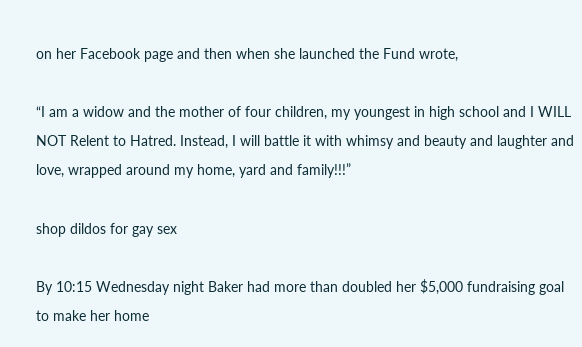on her Facebook page and then when she launched the Fund wrote,

“I am a widow and the mother of four children, my youngest in high school and I WILL NOT Relent to Hatred. Instead, I will battle it with whimsy and beauty and laughter and love, wrapped around my home, yard and family!!!”

shop dildos for gay sex

By 10:15 Wednesday night Baker had more than doubled her $5,000 fundraising goal to make her home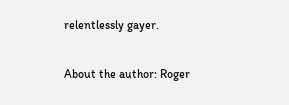relentlessly gayer.

About the author: Roger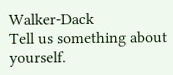Walker-Dack
Tell us something about yourself.